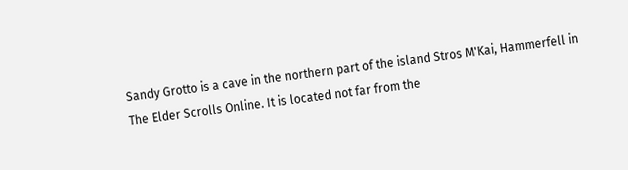Sandy Grotto is a cave in the northern part of the island Stros M'Kai, Hammerfell in The Elder Scrolls Online. It is located not far from the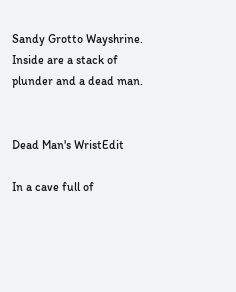Sandy Grotto Wayshrine. Inside are a stack of plunder and a dead man.


Dead Man's WristEdit

In a cave full of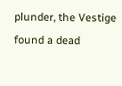plunder, the Vestige found a dead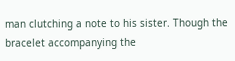man clutching a note to his sister. Though the bracelet accompanying the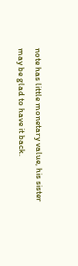note has little monetary value, his sister may be glad to have it back.